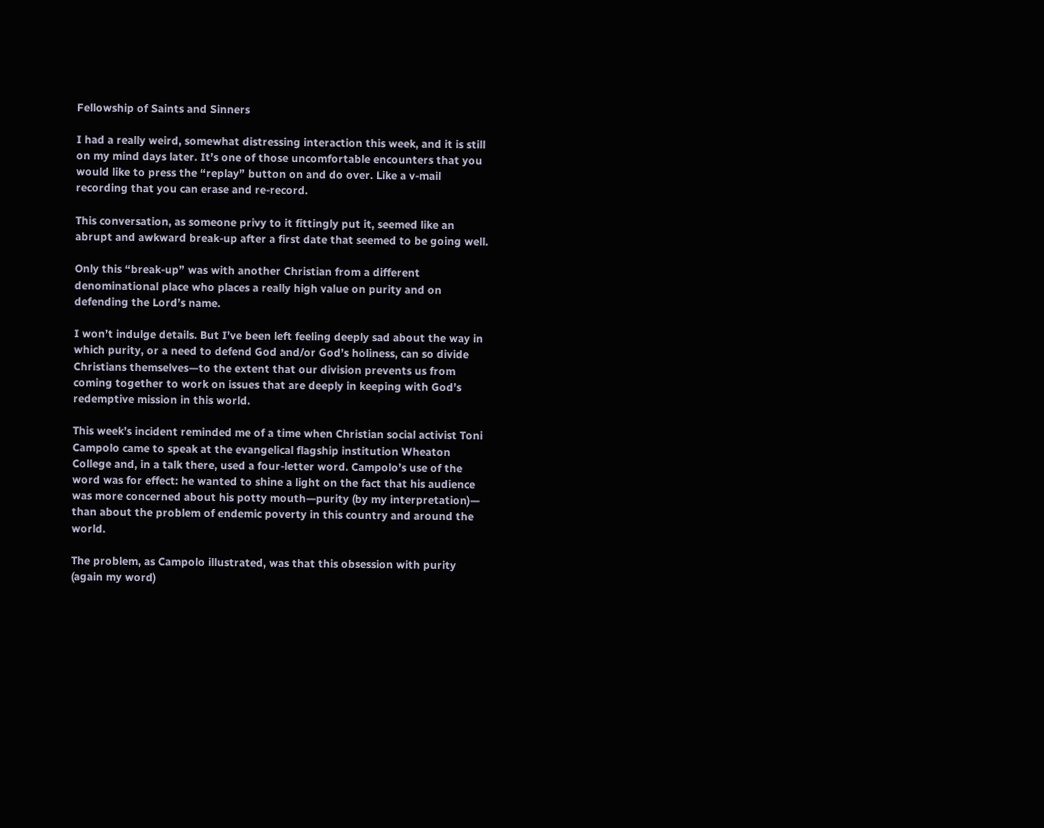Fellowship of Saints and Sinners

I had a really weird, somewhat distressing interaction this week, and it is still on my mind days later. It’s one of those uncomfortable encounters that you would like to press the “replay” button on and do over. Like a v-mail recording that you can erase and re-record.

This conversation, as someone privy to it fittingly put it, seemed like an abrupt and awkward break-up after a first date that seemed to be going well.

Only this “break-up” was with another Christian from a different denominational place who places a really high value on purity and on defending the Lord’s name.

I won’t indulge details. But I’ve been left feeling deeply sad about the way in which purity, or a need to defend God and/or God’s holiness, can so divide Christians themselves—to the extent that our division prevents us from coming together to work on issues that are deeply in keeping with God’s redemptive mission in this world.

This week’s incident reminded me of a time when Christian social activist Toni Campolo came to speak at the evangelical flagship institution Wheaton College and, in a talk there, used a four-letter word. Campolo’s use of the word was for effect: he wanted to shine a light on the fact that his audience was more concerned about his potty mouth—purity (by my interpretation)— than about the problem of endemic poverty in this country and around the world.

The problem, as Campolo illustrated, was that this obsession with purity (again my word)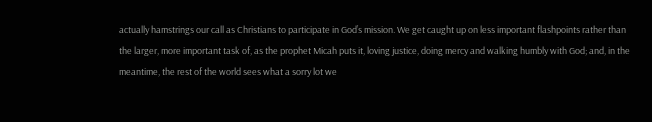actually hamstrings our call as Christians to participate in God’s mission. We get caught up on less important flashpoints rather than the larger, more important task of, as the prophet Micah puts it, loving justice, doing mercy and walking humbly with God; and, in the meantime, the rest of the world sees what a sorry lot we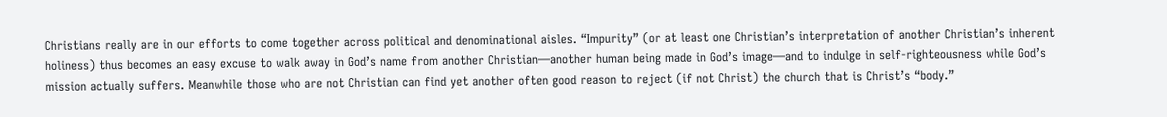Christians really are in our efforts to come together across political and denominational aisles. “Impurity” (or at least one Christian’s interpretation of another Christian’s inherent holiness) thus becomes an easy excuse to walk away in God’s name from another Christian—another human being made in God’s image—and to indulge in self-righteousness while God’s mission actually suffers. Meanwhile those who are not Christian can find yet another often good reason to reject (if not Christ) the church that is Christ’s “body.”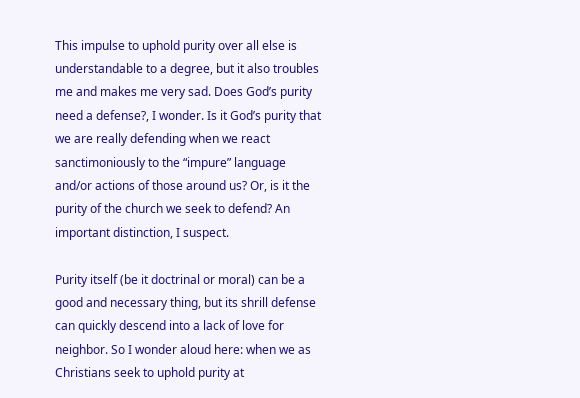This impulse to uphold purity over all else is understandable to a degree, but it also troubles me and makes me very sad. Does God’s purity need a defense?, I wonder. Is it God’s purity that we are really defending when we react sanctimoniously to the “impure” language and/or actions of those around us? Or, is it the purity of the church we seek to defend? An important distinction, I suspect.

Purity itself (be it doctrinal or moral) can be a good and necessary thing, but its shrill defense can quickly descend into a lack of love for neighbor. So I wonder aloud here: when we as Christians seek to uphold purity at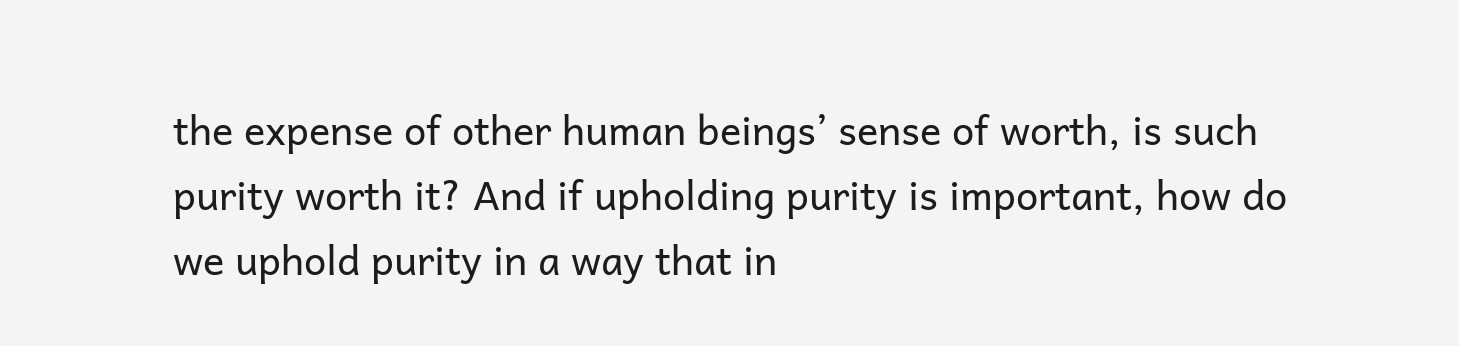the expense of other human beings’ sense of worth, is such purity worth it? And if upholding purity is important, how do we uphold purity in a way that in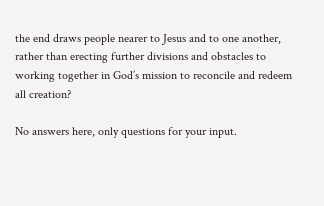the end draws people nearer to Jesus and to one another, rather than erecting further divisions and obstacles to working together in God’s mission to reconcile and redeem all creation?

No answers here, only questions for your input.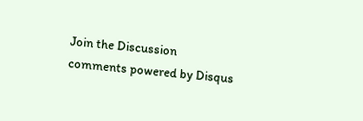Join the Discussion
comments powered by Disqus